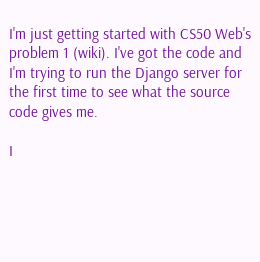I'm just getting started with CS50 Web's problem 1 (wiki). I've got the code and I'm trying to run the Django server for the first time to see what the source code gives me.

I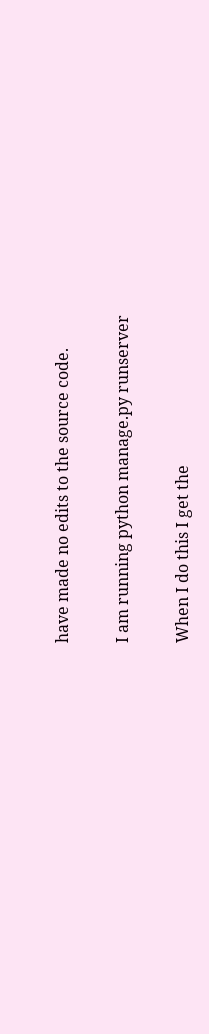have made no edits to the source code.

I am running python manage.py runserver

When I do this I get the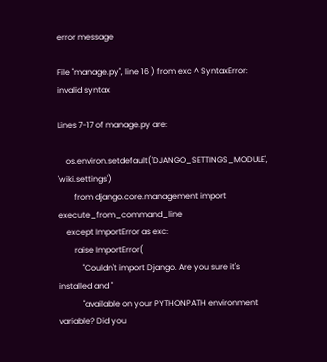error message

File "manage.py", line 16 ) from exc ^ SyntaxError: invalid syntax

Lines 7-17 of manage.py are:

    os.environ.setdefault('DJANGO_SETTINGS_MODULE', 'wiki.settings')
        from django.core.management import execute_from_command_line
    except ImportError as exc:
        raise ImportError(
            "Couldn't import Django. Are you sure it's installed and "
            "available on your PYTHONPATH environment variable? Did you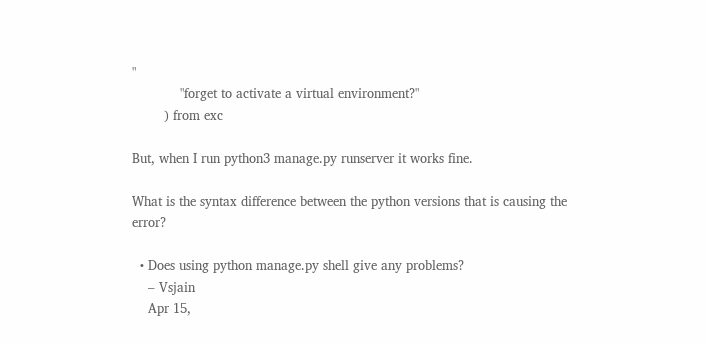"
            "forget to activate a virtual environment?"
        ) from exc

But, when I run python3 manage.py runserver it works fine.

What is the syntax difference between the python versions that is causing the error?

  • Does using python manage.py shell give any problems?
    – Vsjain
    Apr 15,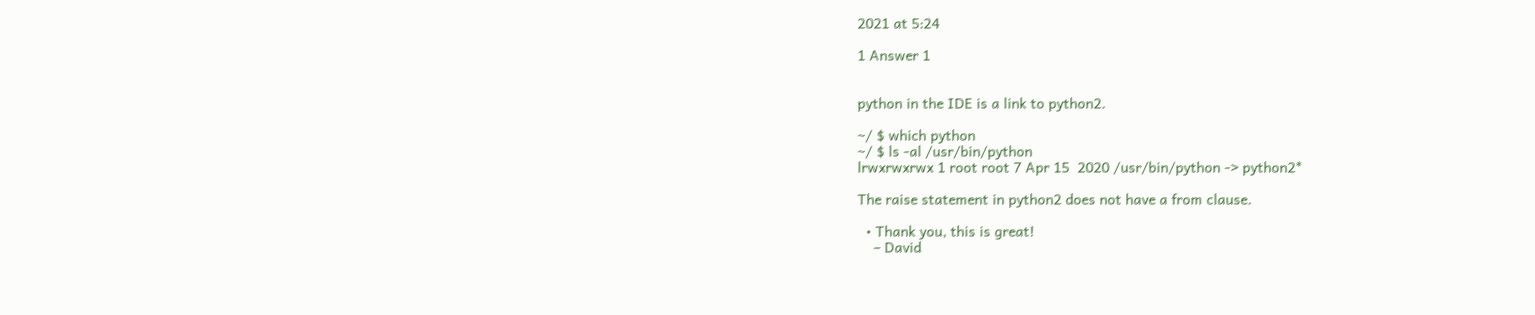2021 at 5:24

1 Answer 1


python in the IDE is a link to python2.

~/ $ which python
~/ $ ls -al /usr/bin/python
lrwxrwxrwx 1 root root 7 Apr 15  2020 /usr/bin/python -> python2*

The raise statement in python2 does not have a from clause.

  • Thank you, this is great!
    – David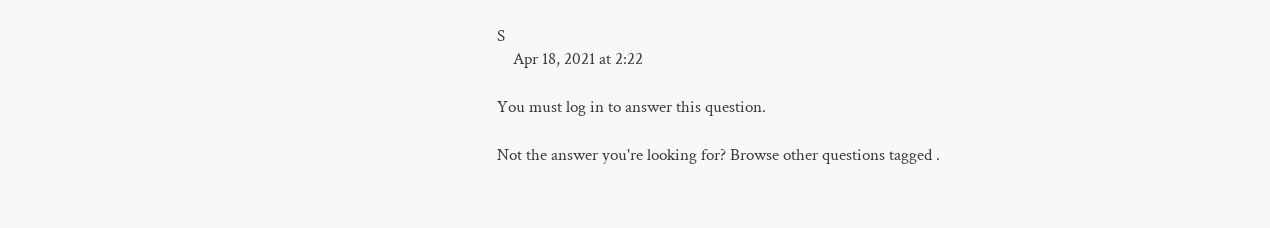S
    Apr 18, 2021 at 2:22

You must log in to answer this question.

Not the answer you're looking for? Browse other questions tagged .